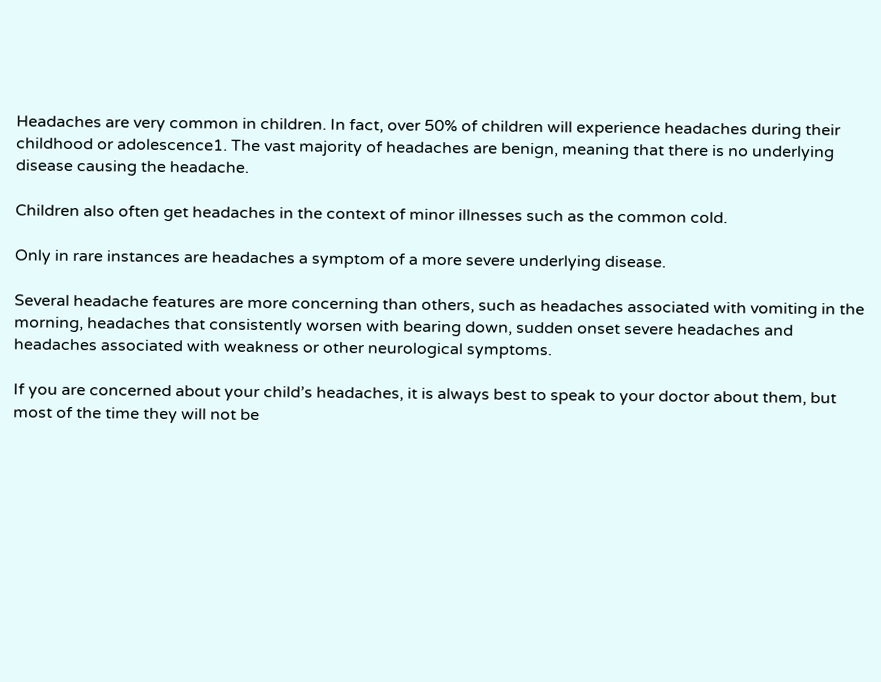Headaches are very common in children. In fact, over 50% of children will experience headaches during their childhood or adolescence1. The vast majority of headaches are benign, meaning that there is no underlying disease causing the headache.

Children also often get headaches in the context of minor illnesses such as the common cold.

Only in rare instances are headaches a symptom of a more severe underlying disease.

Several headache features are more concerning than others, such as headaches associated with vomiting in the morning, headaches that consistently worsen with bearing down, sudden onset severe headaches and headaches associated with weakness or other neurological symptoms.

If you are concerned about your child’s headaches, it is always best to speak to your doctor about them, but most of the time they will not be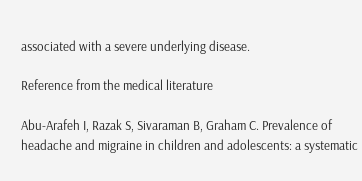associated with a severe underlying disease.

Reference from the medical literature

Abu-Arafeh I, Razak S, Sivaraman B, Graham C. Prevalence of headache and migraine in children and adolescents: a systematic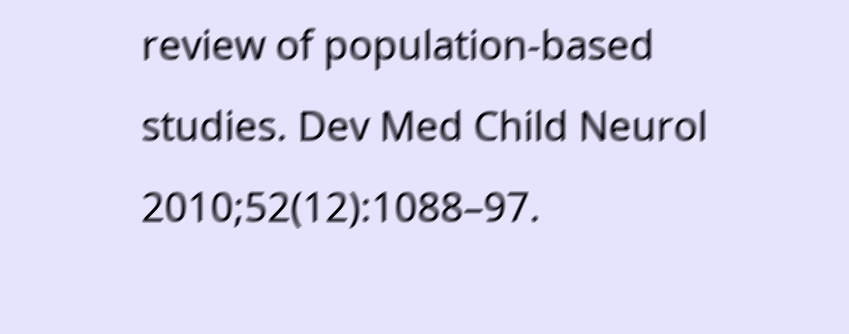review of population-based studies. Dev Med Child Neurol 2010;52(12):1088–97.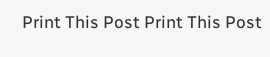Print This Post Print This Post